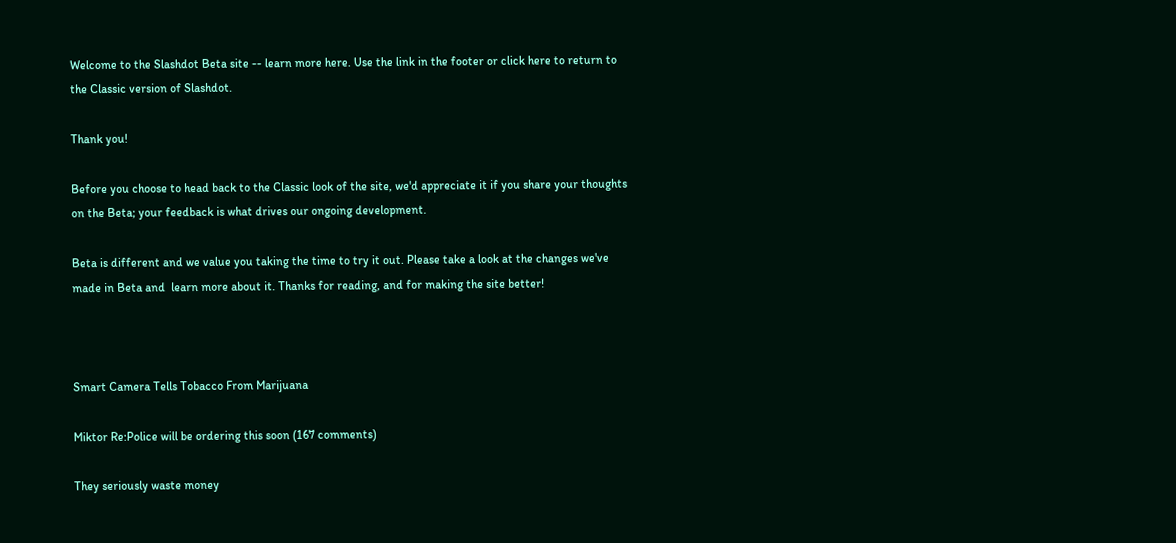Welcome to the Slashdot Beta site -- learn more here. Use the link in the footer or click here to return to the Classic version of Slashdot.

Thank you!

Before you choose to head back to the Classic look of the site, we'd appreciate it if you share your thoughts on the Beta; your feedback is what drives our ongoing development.

Beta is different and we value you taking the time to try it out. Please take a look at the changes we've made in Beta and  learn more about it. Thanks for reading, and for making the site better!



Smart Camera Tells Tobacco From Marijuana

Miktor Re:Police will be ordering this soon (167 comments)

They seriously waste money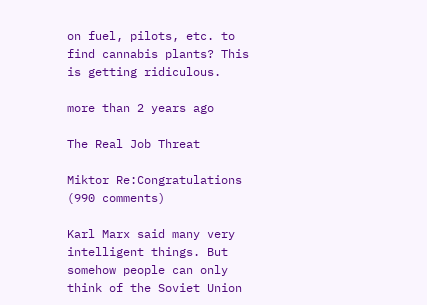on fuel, pilots, etc. to find cannabis plants? This is getting ridiculous.

more than 2 years ago

The Real Job Threat

Miktor Re:Congratulations (990 comments)

Karl Marx said many very intelligent things. But somehow people can only think of the Soviet Union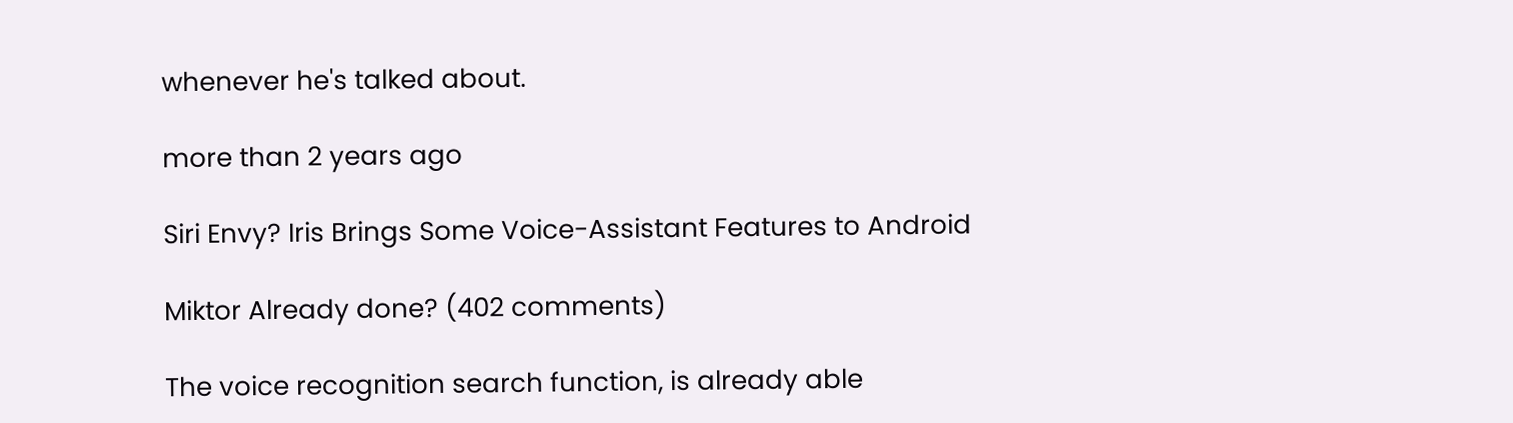whenever he's talked about.

more than 2 years ago

Siri Envy? Iris Brings Some Voice-Assistant Features to Android

Miktor Already done? (402 comments)

The voice recognition search function, is already able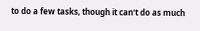to do a few tasks, though it can't do as much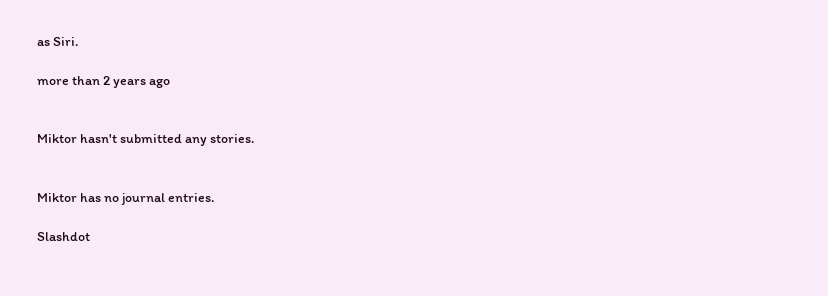as Siri.

more than 2 years ago


Miktor hasn't submitted any stories.


Miktor has no journal entries.

Slashdot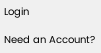Login

Need an Account?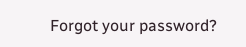Forgot your password?